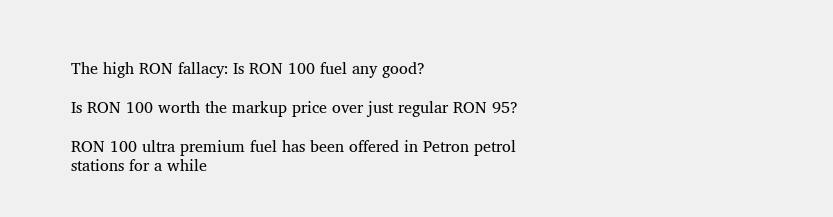The high RON fallacy: Is RON 100 fuel any good?

Is RON 100 worth the markup price over just regular RON 95?

RON 100 ultra premium fuel has been offered in Petron petrol stations for a while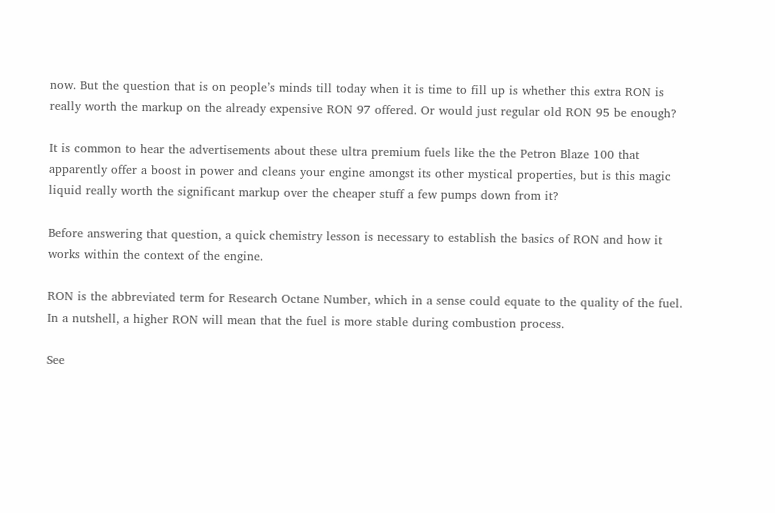now. But the question that is on people’s minds till today when it is time to fill up is whether this extra RON is really worth the markup on the already expensive RON 97 offered. Or would just regular old RON 95 be enough?

It is common to hear the advertisements about these ultra premium fuels like the the Petron Blaze 100 that apparently offer a boost in power and cleans your engine amongst its other mystical properties, but is this magic liquid really worth the significant markup over the cheaper stuff a few pumps down from it?

Before answering that question, a quick chemistry lesson is necessary to establish the basics of RON and how it works within the context of the engine.

RON is the abbreviated term for Research Octane Number, which in a sense could equate to the quality of the fuel. In a nutshell, a higher RON will mean that the fuel is more stable during combustion process.

See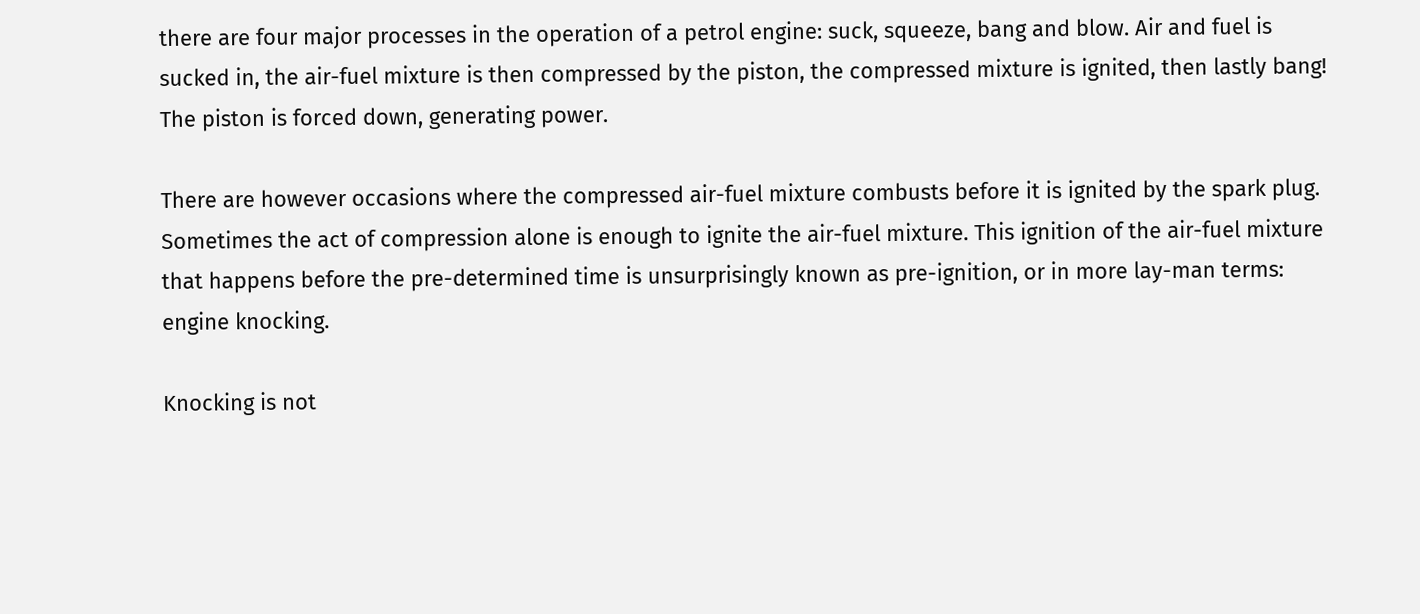there are four major processes in the operation of a petrol engine: suck, squeeze, bang and blow. Air and fuel is sucked in, the air-fuel mixture is then compressed by the piston, the compressed mixture is ignited, then lastly bang! The piston is forced down, generating power.

There are however occasions where the compressed air-fuel mixture combusts before it is ignited by the spark plug. Sometimes the act of compression alone is enough to ignite the air-fuel mixture. This ignition of the air-fuel mixture that happens before the pre-determined time is unsurprisingly known as pre-ignition, or in more lay-man terms: engine knocking.

Knocking is not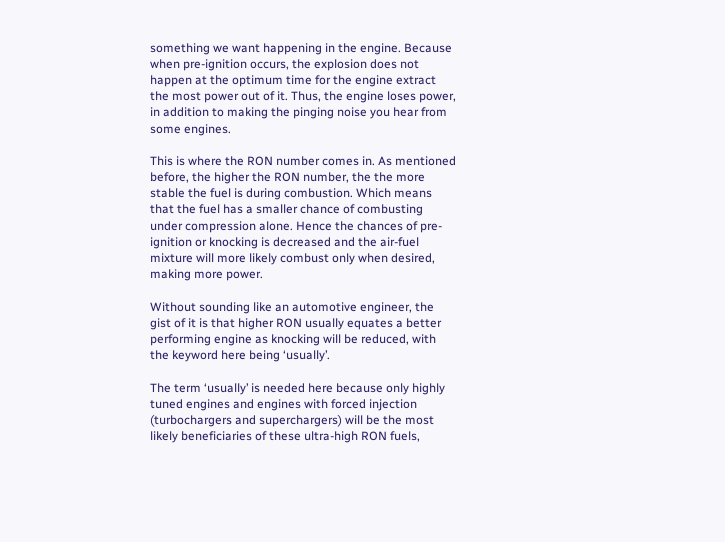something we want happening in the engine. Because when pre-ignition occurs, the explosion does not happen at the optimum time for the engine extract the most power out of it. Thus, the engine loses power, in addition to making the pinging noise you hear from some engines.

This is where the RON number comes in. As mentioned before, the higher the RON number, the the more stable the fuel is during combustion. Which means that the fuel has a smaller chance of combusting under compression alone. Hence the chances of pre-ignition or knocking is decreased and the air-fuel mixture will more likely combust only when desired, making more power.

Without sounding like an automotive engineer, the gist of it is that higher RON usually equates a better performing engine as knocking will be reduced, with the keyword here being ‘usually’.

The term ‘usually’ is needed here because only highly tuned engines and engines with forced injection (turbochargers and superchargers) will be the most likely beneficiaries of these ultra-high RON fuels,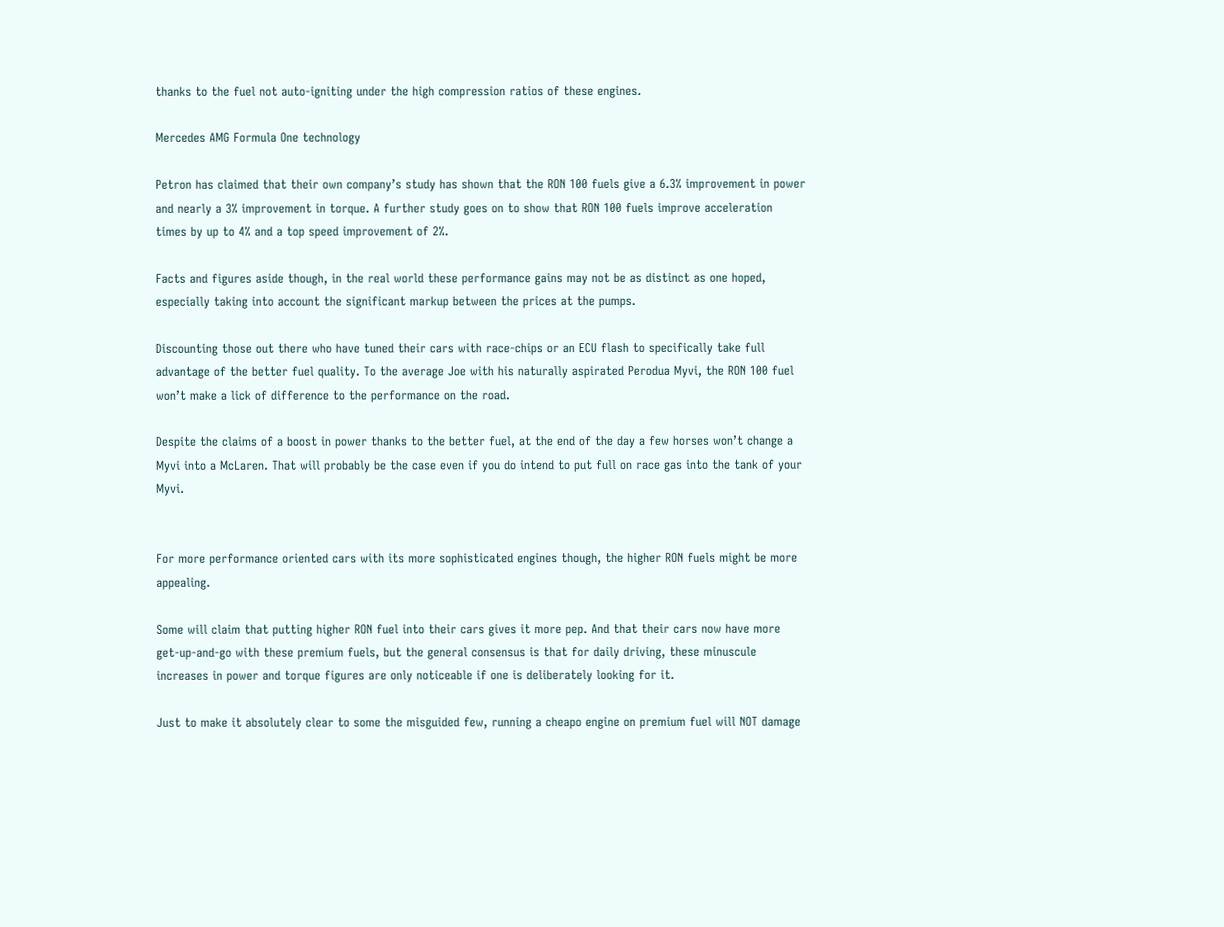thanks to the fuel not auto-igniting under the high compression ratios of these engines.

Mercedes AMG Formula One technology

Petron has claimed that their own company’s study has shown that the RON 100 fuels give a 6.3% improvement in power and nearly a 3% improvement in torque. A further study goes on to show that RON 100 fuels improve acceleration times by up to 4% and a top speed improvement of 2%.

Facts and figures aside though, in the real world these performance gains may not be as distinct as one hoped, especially taking into account the significant markup between the prices at the pumps.

Discounting those out there who have tuned their cars with race-chips or an ECU flash to specifically take full advantage of the better fuel quality. To the average Joe with his naturally aspirated Perodua Myvi, the RON 100 fuel won’t make a lick of difference to the performance on the road.

Despite the claims of a boost in power thanks to the better fuel, at the end of the day a few horses won’t change a Myvi into a McLaren. That will probably be the case even if you do intend to put full on race gas into the tank of your Myvi.


For more performance oriented cars with its more sophisticated engines though, the higher RON fuels might be more appealing.

Some will claim that putting higher RON fuel into their cars gives it more pep. And that their cars now have more get-up-and-go with these premium fuels, but the general consensus is that for daily driving, these minuscule increases in power and torque figures are only noticeable if one is deliberately looking for it.

Just to make it absolutely clear to some the misguided few, running a cheapo engine on premium fuel will NOT damage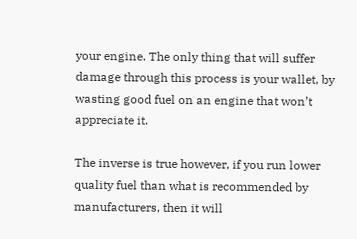your engine. The only thing that will suffer damage through this process is your wallet, by wasting good fuel on an engine that won’t appreciate it.

The inverse is true however, if you run lower quality fuel than what is recommended by manufacturers, then it will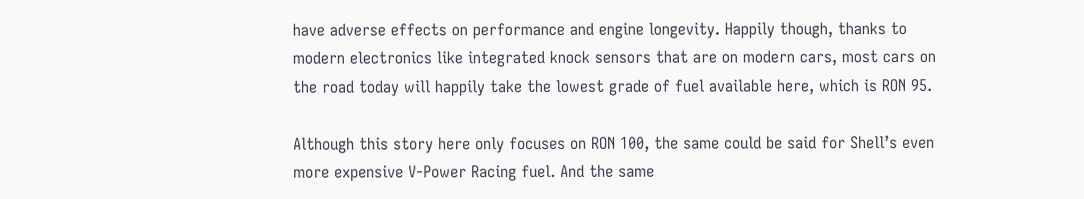have adverse effects on performance and engine longevity. Happily though, thanks to modern electronics like integrated knock sensors that are on modern cars, most cars on the road today will happily take the lowest grade of fuel available here, which is RON 95.

Although this story here only focuses on RON 100, the same could be said for Shell’s even more expensive V-Power Racing fuel. And the same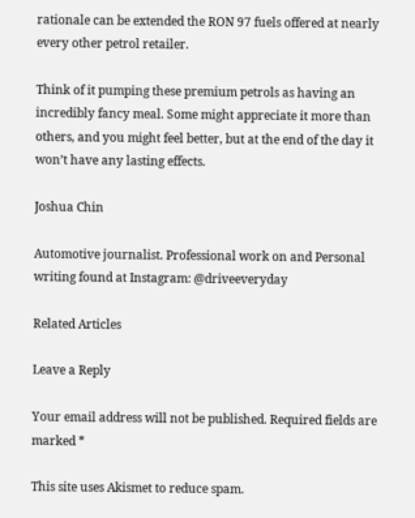rationale can be extended the RON 97 fuels offered at nearly every other petrol retailer.

Think of it pumping these premium petrols as having an incredibly fancy meal. Some might appreciate it more than others, and you might feel better, but at the end of the day it won’t have any lasting effects.

Joshua Chin

Automotive journalist. Professional work on and Personal writing found at Instagram: @driveeveryday

Related Articles

Leave a Reply

Your email address will not be published. Required fields are marked *

This site uses Akismet to reduce spam.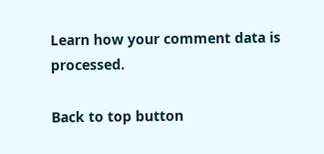Learn how your comment data is processed.

Back to top button